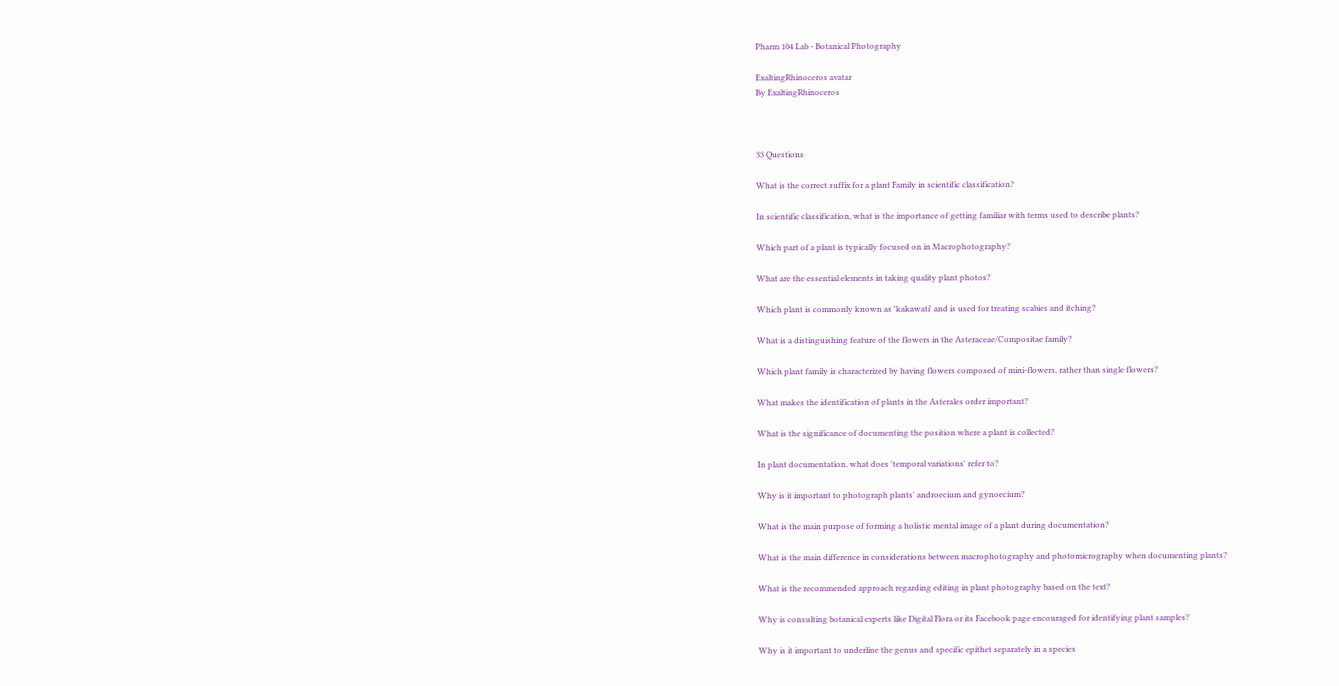Pharm 104 Lab - Botanical Photography

ExaltingRhinoceros avatar
By ExaltingRhinoceros



33 Questions

What is the correct suffix for a plant Family in scientific classification?

In scientific classification, what is the importance of getting familiar with terms used to describe plants?

Which part of a plant is typically focused on in Macrophotography?

What are the essential elements in taking quality plant photos?

Which plant is commonly known as 'kakawati' and is used for treating scabies and itching?

What is a distinguishing feature of the flowers in the Asteraceae/Compositae family?

Which plant family is characterized by having flowers composed of mini-flowers, rather than single flowers?

What makes the identification of plants in the Asterales order important?

What is the significance of documenting the position where a plant is collected?

In plant documentation, what does 'temporal variations' refer to?

Why is it important to photograph plants' androecium and gynoecium?

What is the main purpose of forming a holistic mental image of a plant during documentation?

What is the main difference in considerations between macrophotography and photomicrography when documenting plants?

What is the recommended approach regarding editing in plant photography based on the text?

Why is consulting botanical experts like Digital Flora or its Facebook page encouraged for identifying plant samples?

Why is it important to underline the genus and specific epithet separately in a species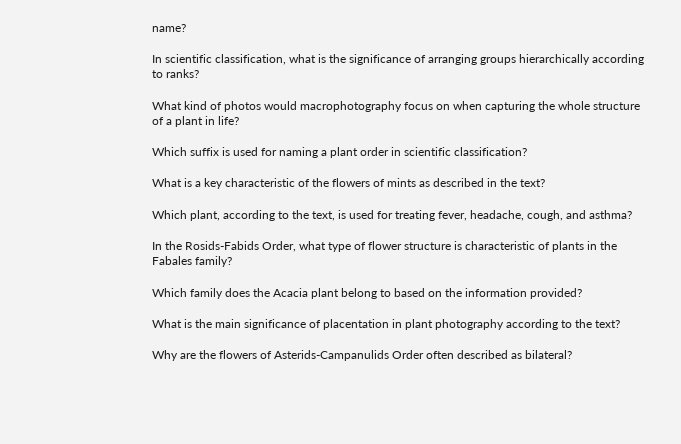name?

In scientific classification, what is the significance of arranging groups hierarchically according to ranks?

What kind of photos would macrophotography focus on when capturing the whole structure of a plant in life?

Which suffix is used for naming a plant order in scientific classification?

What is a key characteristic of the flowers of mints as described in the text?

Which plant, according to the text, is used for treating fever, headache, cough, and asthma?

In the Rosids-Fabids Order, what type of flower structure is characteristic of plants in the Fabales family?

Which family does the Acacia plant belong to based on the information provided?

What is the main significance of placentation in plant photography according to the text?

Why are the flowers of Asterids-Campanulids Order often described as bilateral?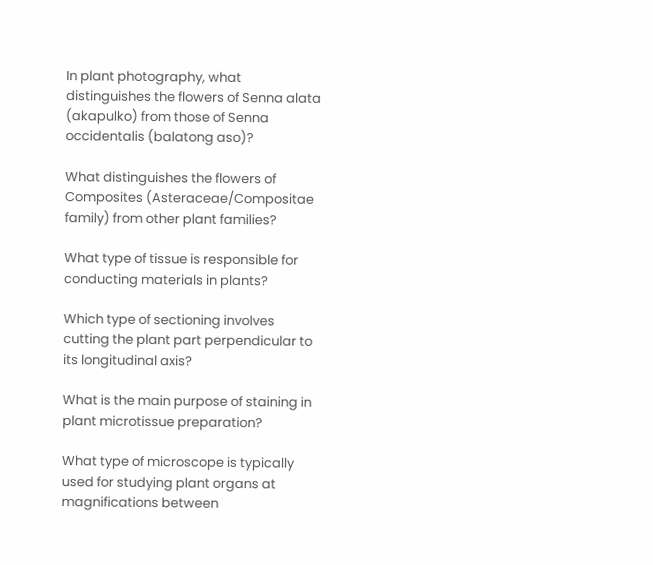In plant photography, what distinguishes the flowers of Senna alata (akapulko) from those of Senna occidentalis (balatong aso)?

What distinguishes the flowers of Composites (Asteraceae/Compositae family) from other plant families?

What type of tissue is responsible for conducting materials in plants?

Which type of sectioning involves cutting the plant part perpendicular to its longitudinal axis?

What is the main purpose of staining in plant microtissue preparation?

What type of microscope is typically used for studying plant organs at magnifications between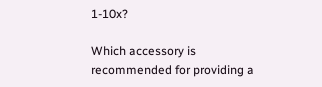1-10x?

Which accessory is recommended for providing a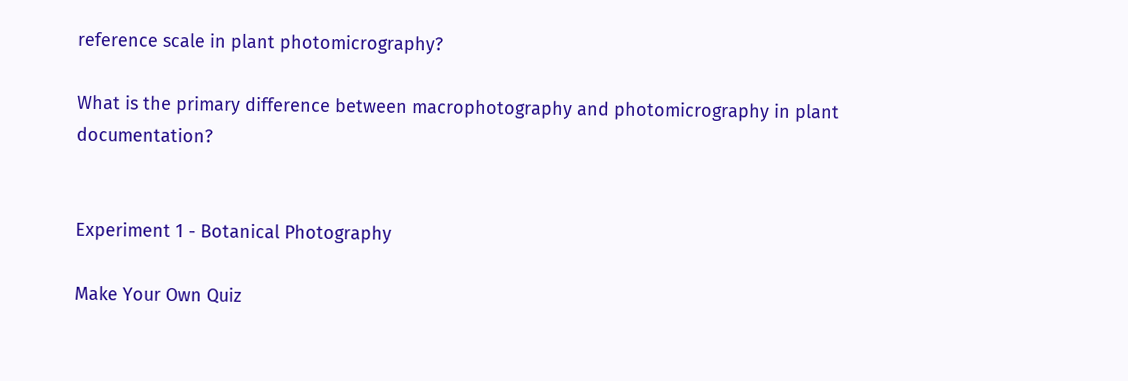reference scale in plant photomicrography?

What is the primary difference between macrophotography and photomicrography in plant documentation?


Experiment 1 - Botanical Photography

Make Your Own Quiz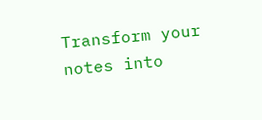Transform your notes into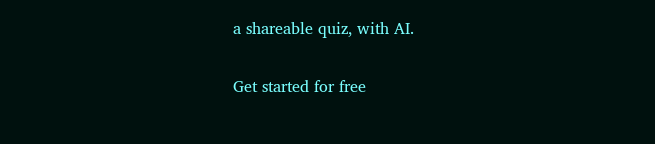a shareable quiz, with AI.

Get started for free